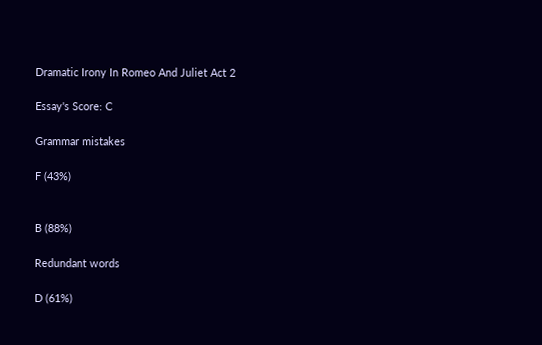Dramatic Irony In Romeo And Juliet Act 2

Essay's Score: C

Grammar mistakes

F (43%)


B (88%)

Redundant words

D (61%)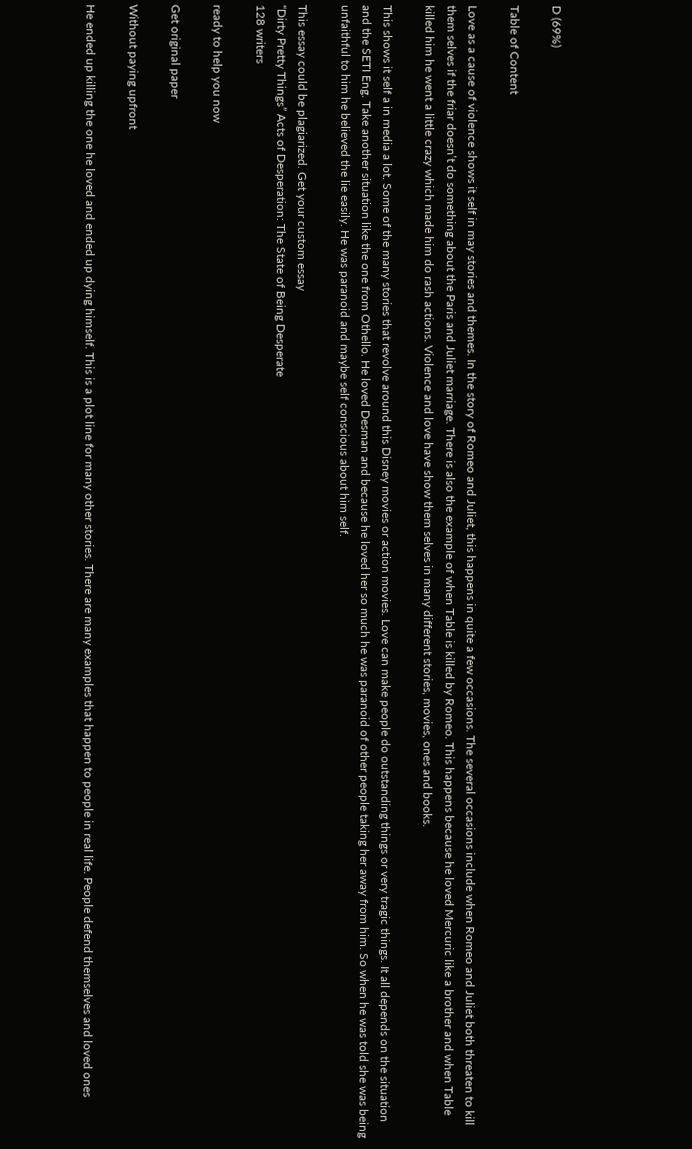D (69%)

Table of Content

Love as a cause of violence shows it self in may stories and themes. In the story of Romeo and Juliet, this happens in quite a few occasions. The several occasions include when Romeo and Juliet both threaten to kill them selves if the friar doesn’t do something about the Paris and Juliet marriage. There is also the example of when Table is killed by Romeo. This happens because he loved Mercuric like a brother and when Table killed him he went a little crazy which made him do rash actions. Violence and love have show them selves in many different stories, movies, ones and books.

This shows it self a in media a lot. Some of the many stories that revolve around this Disney movies or action movies. Love can make people do outstanding things or very tragic things. It all depends on the situation and the SETI Eng. Take another situation like the one from Othello. He loved Desman and because he loved her so much he was paranoid of other people taking her away from him. So when he was told she was being unfaithful to him he believed the lie easily. He was paranoid and maybe self conscious about him self.

This essay could be plagiarized. Get your custom essay
“Dirty Pretty Things” Acts of Desperation: The State of Being Desperate
128 writers

ready to help you now

Get original paper

Without paying upfront

He ended up killing the one he loved and ended up dying himself. This is a plot line for many other stories. There are many examples that happen to people in real life. People defend themselves and loved ones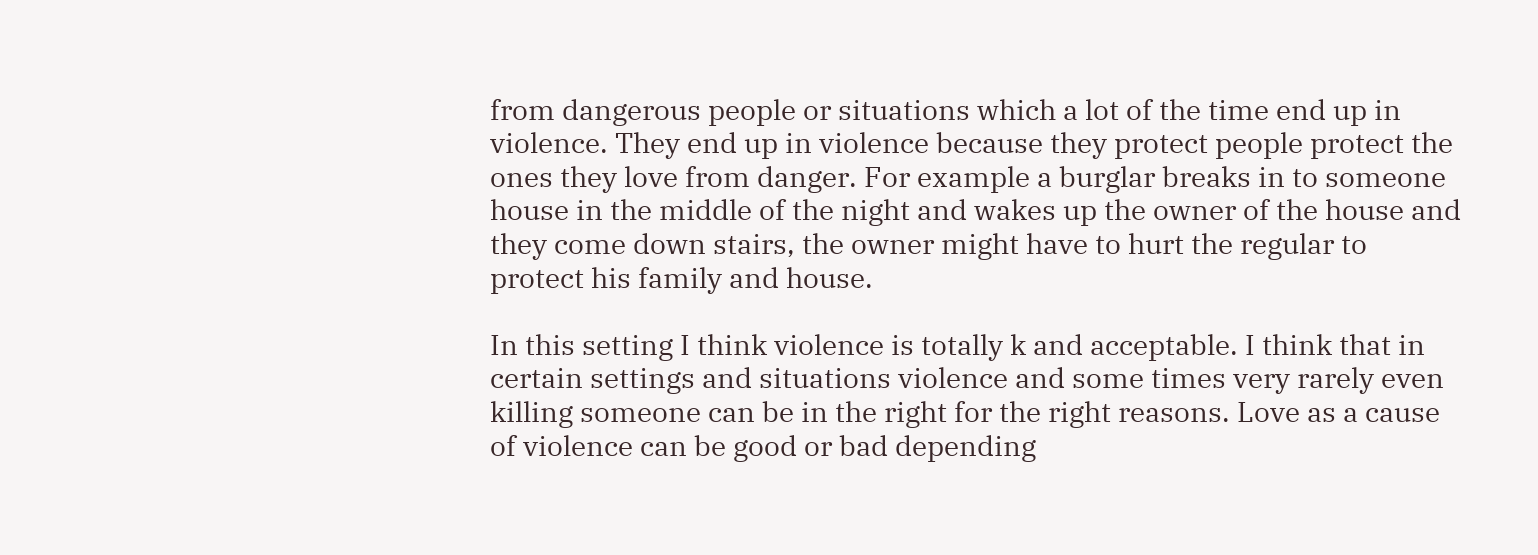from dangerous people or situations which a lot of the time end up in violence. They end up in violence because they protect people protect the ones they love from danger. For example a burglar breaks in to someone house in the middle of the night and wakes up the owner of the house and they come down stairs, the owner might have to hurt the regular to protect his family and house.

In this setting I think violence is totally k and acceptable. I think that in certain settings and situations violence and some times very rarely even killing someone can be in the right for the right reasons. Love as a cause of violence can be good or bad depending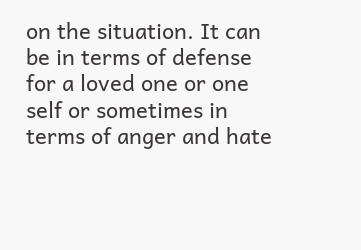on the situation. It can be in terms of defense for a loved one or one self or sometimes in terms of anger and hate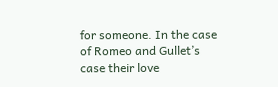for someone. In the case of Romeo and Gullet’s case their love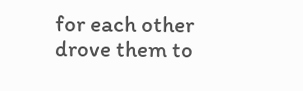for each other drove them to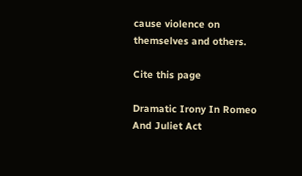cause violence on themselves and others.

Cite this page

Dramatic Irony In Romeo And Juliet Act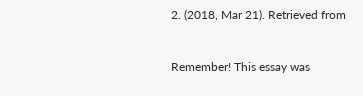2. (2018, Mar 21). Retrieved from


Remember! This essay was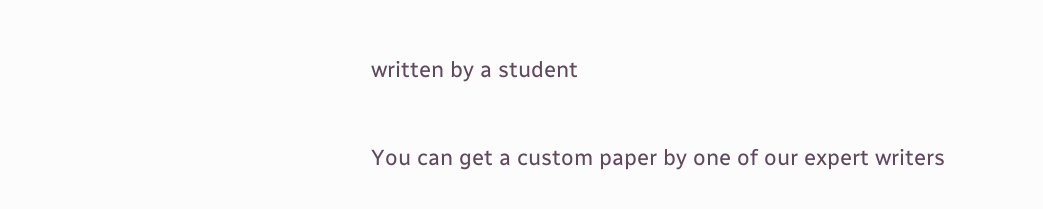written by a student

You can get a custom paper by one of our expert writers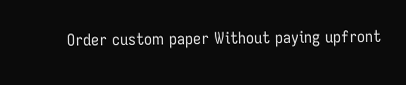Order custom paper Without paying upfront